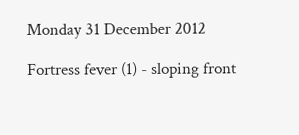Monday 31 December 2012

Fortress fever (1) - sloping front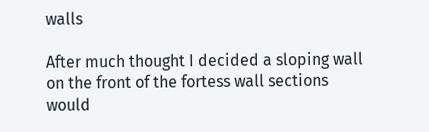walls

After much thought I decided a sloping wall on the front of the fortess wall sections would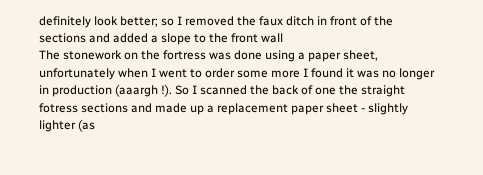definitely look better; so I removed the faux ditch in front of the sections and added a slope to the front wall
The stonework on the fortress was done using a paper sheet, unfortunately when I went to order some more I found it was no longer in production (aaargh !). So I scanned the back of one the straight fotress sections and made up a replacement paper sheet - slightly lighter (as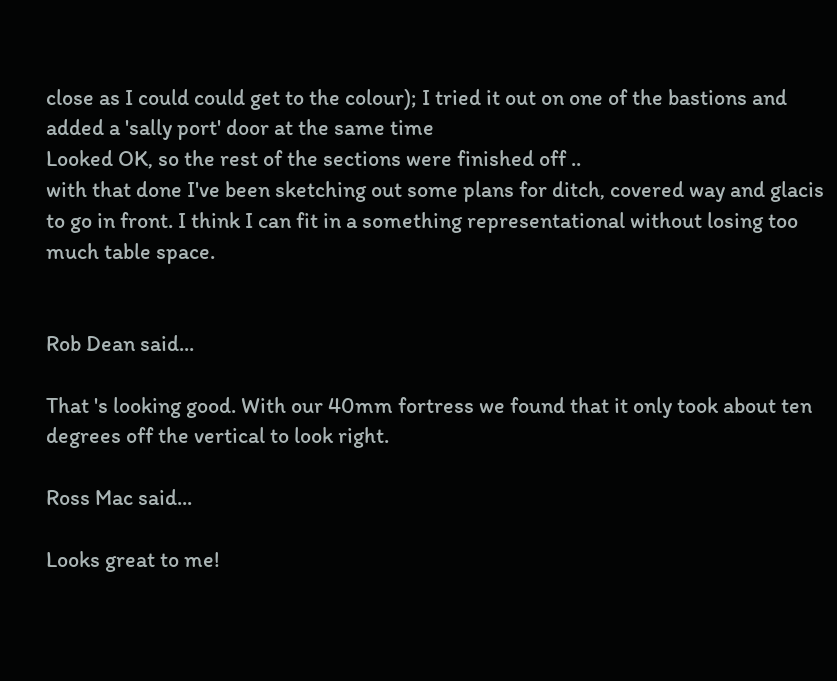close as I could could get to the colour); I tried it out on one of the bastions and added a 'sally port' door at the same time
Looked OK, so the rest of the sections were finished off ..
with that done I've been sketching out some plans for ditch, covered way and glacis to go in front. I think I can fit in a something representational without losing too much table space.


Rob Dean said...

That 's looking good. With our 40mm fortress we found that it only took about ten degrees off the vertical to look right.

Ross Mac said...

Looks great to me!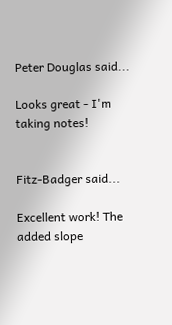Peter Douglas said...

Looks great - I'm taking notes!


Fitz-Badger said...

Excellent work! The added slope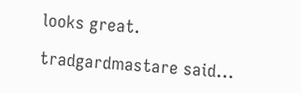looks great.

tradgardmastare said...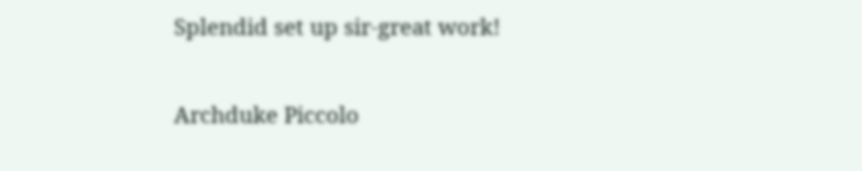Splendid set up sir-great work!

Archduke Piccolo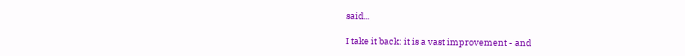said...

I take it back: it is a vast improvement - and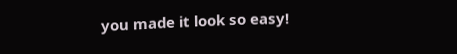you made it look so easy!